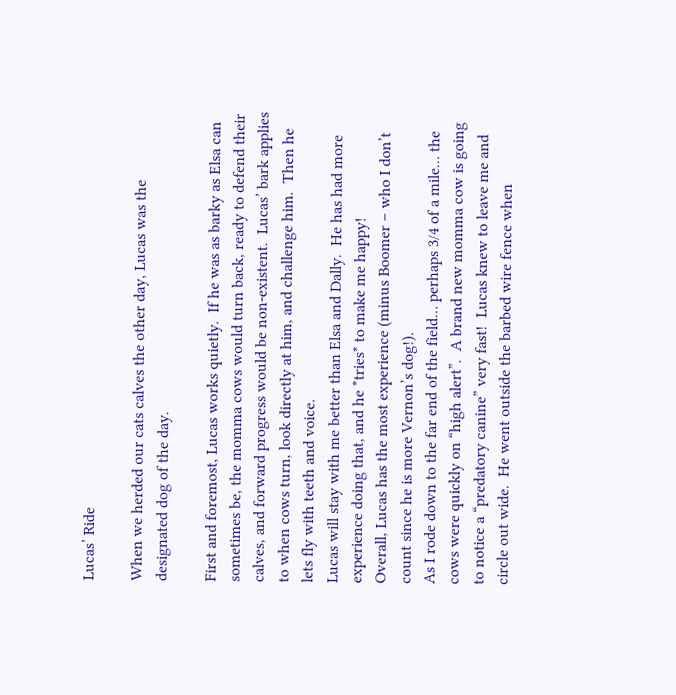Lucas’ Ride

When we herded our cats calves the other day, Lucas was the designated dog of the day.

First and foremost, Lucas works quietly.  If he was as barky as Elsa can sometimes be, the momma cows would turn back, ready to defend their calves, and forward progress would be non-existent.  Lucas’ bark applies to when cows turn, look directly at him, and challenge him.  Then he lets fly with teeth and voice.
Lucas will stay with me better than Elsa and Dally.  He has had more experience doing that, and he *tries* to make me happy!
Overall, Lucas has the most experience (minus Boomer – who I don’t count since he is more Vernon’s dog!).
As I rode down to the far end of the field… perhaps 3/4 of a mile… the cows were quickly on “high alert”.  A brand new momma cow is going to notice a “predatory canine” very fast!  Lucas knew to leave me and circle out wide.  He went outside the barbed wire fence when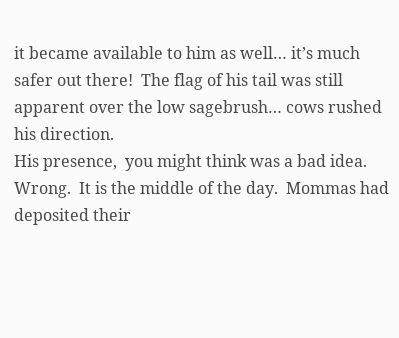it became available to him as well… it’s much safer out there!  The flag of his tail was still apparent over the low sagebrush… cows rushed his direction.
His presence,  you might think was a bad idea.  Wrong.  It is the middle of the day.  Mommas had deposited their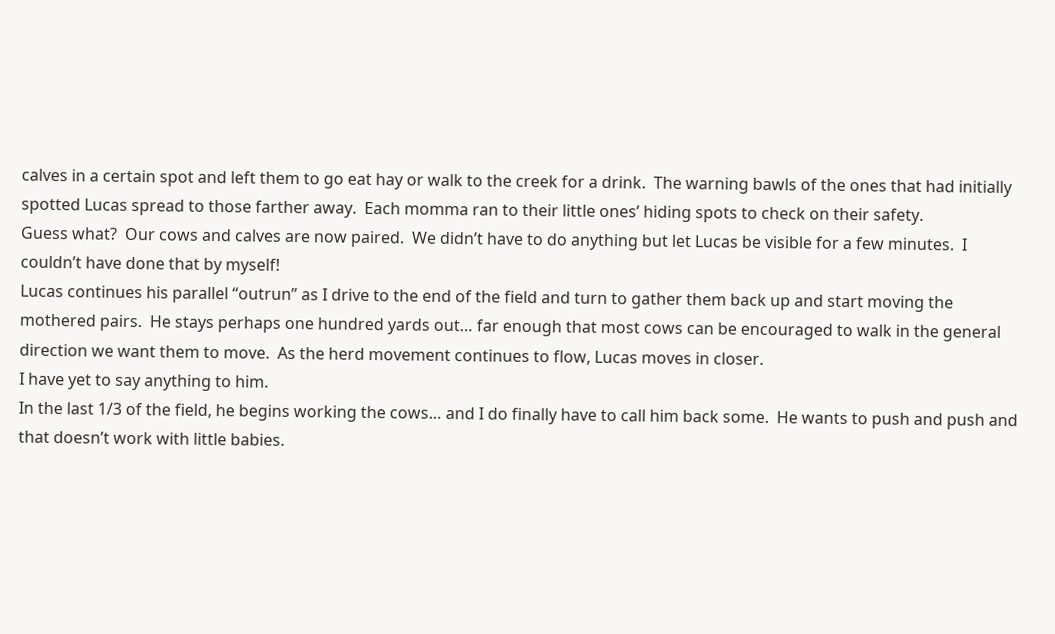calves in a certain spot and left them to go eat hay or walk to the creek for a drink.  The warning bawls of the ones that had initially spotted Lucas spread to those farther away.  Each momma ran to their little ones’ hiding spots to check on their safety.
Guess what?  Our cows and calves are now paired.  We didn’t have to do anything but let Lucas be visible for a few minutes.  I couldn’t have done that by myself!
Lucas continues his parallel “outrun” as I drive to the end of the field and turn to gather them back up and start moving the mothered pairs.  He stays perhaps one hundred yards out… far enough that most cows can be encouraged to walk in the general direction we want them to move.  As the herd movement continues to flow, Lucas moves in closer.
I have yet to say anything to him.
In the last 1/3 of the field, he begins working the cows… and I do finally have to call him back some.  He wants to push and push and that doesn’t work with little babies.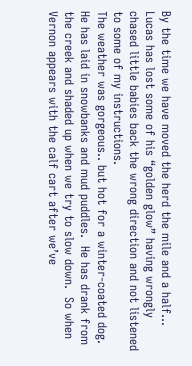By the time we have moved the herd the mile and a half… Lucas has lost some of his “golden glow” having wrongly chased little babies back the wrong direction and not listened to some of my instructions.
The weather was gorgeous.. but hot for a winter-coated dog.  He has laid in snowbanks and mud puddles.  He has drank from the creek and shaded up when we try to slow down.  So when Vernon appears with the calf cart after we’ve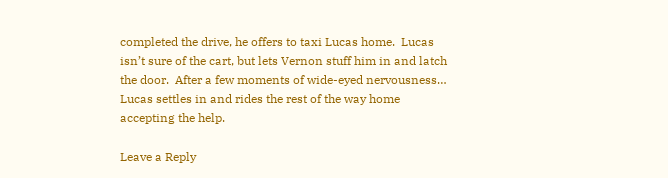completed the drive, he offers to taxi Lucas home.  Lucas isn’t sure of the cart, but lets Vernon stuff him in and latch the door.  After a few moments of wide-eyed nervousness… Lucas settles in and rides the rest of the way home accepting the help.

Leave a Reply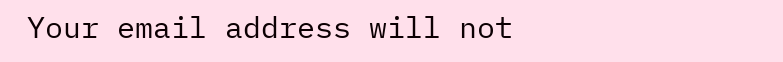Your email address will not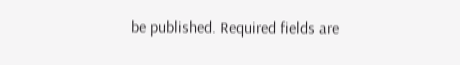be published. Required fields are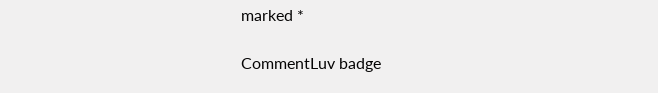marked *

CommentLuv badge